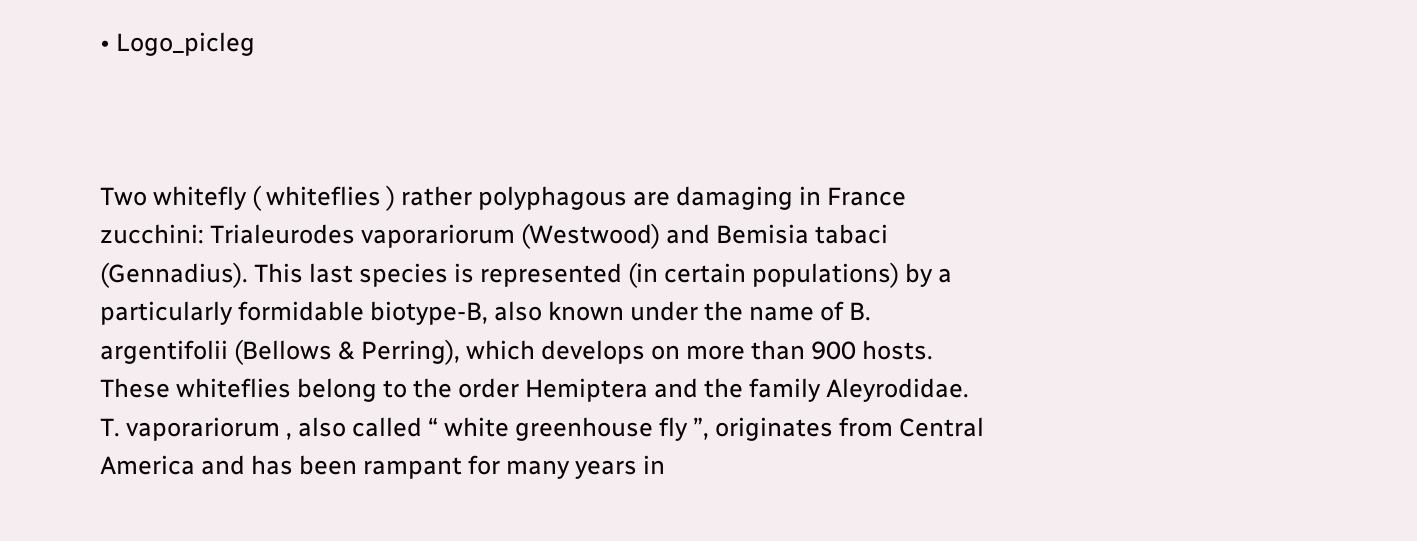• Logo_picleg



Two whitefly ( whiteflies ) rather polyphagous are damaging in France zucchini: Trialeurodes vaporariorum (Westwood) and Bemisia tabaci (Gennadius). This last species is represented (in certain populations) by a particularly formidable biotype-B, also known under the name of B. argentifolii (Bellows & Perring), which develops on more than 900 hosts. These whiteflies belong to the order Hemiptera and the family Aleyrodidae. T. vaporariorum , also called “ white greenhouse fly ”, originates from Central America and has been rampant for many years in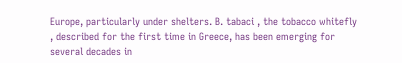Europe, particularly under shelters. B. tabaci , the tobacco whitefly , described for the first time in Greece, has been emerging for several decades in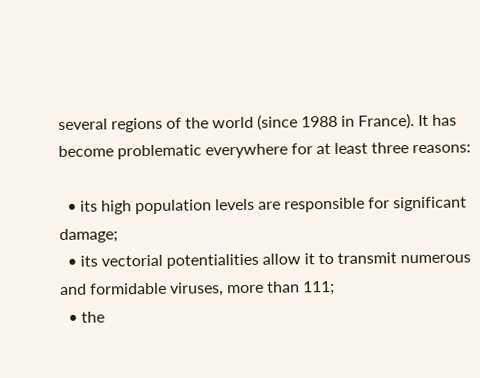several regions of the world (since 1988 in France). It has become problematic everywhere for at least three reasons:

  • its high population levels are responsible for significant damage;
  • its vectorial potentialities allow it to transmit numerous and formidable viruses, more than 111;
  • the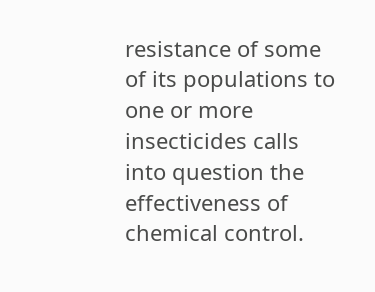resistance of some of its populations to one or more insecticides calls into question the effectiveness of chemical control.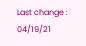Last change : 04/19/21